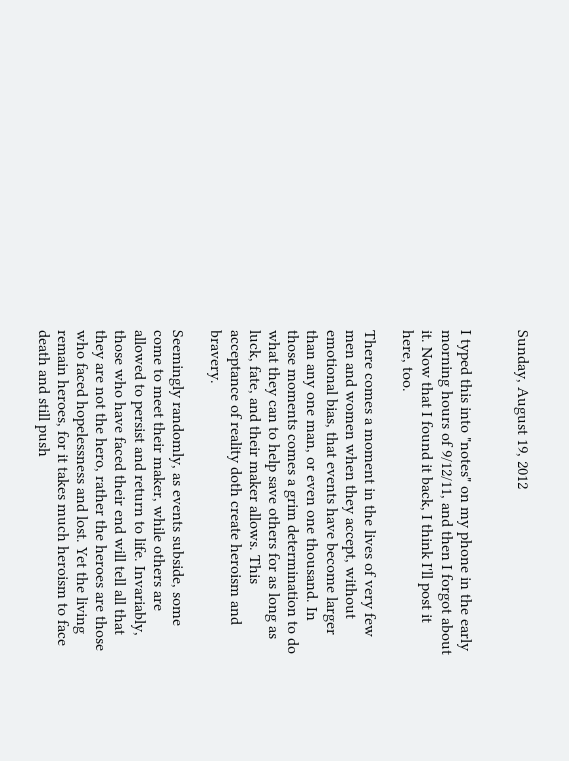Sunday, August 19, 2012


I typed this into "notes" on my phone in the early morning hours of 9/12/11, and then I forgot about it. Now that I found it back, I think I'll post it here, too.

There comes a moment in the lives of very few men and women when they accept, without emotional bias, that events have become larger than any one man, or even one thousand. In those moments comes a grim determination to do what they can to help save others for as long as luck, fate, and their maker allows. This acceptance of reality doth create heroism and bravery.

Seemingly randomly, as events subside, some come to meet their maker, while others are allowed to persist and return to life. Invariably, those who have faced their end will tell all that they are not the hero, rather the heroes are those who faced hopelessness and lost. Yet the living remain heroes, for it takes much heroism to face death and still push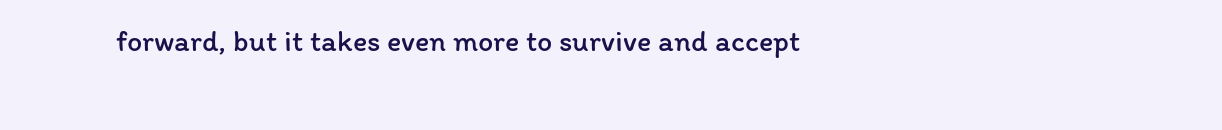forward, but it takes even more to survive and accept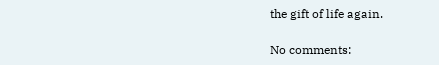the gift of life again.

No comments: